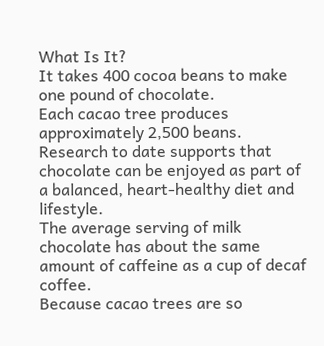What Is It?
It takes 400 cocoa beans to make one pound of chocolate.
Each cacao tree produces approximately 2,500 beans.
Research to date supports that chocolate can be enjoyed as part of a balanced, heart-healthy diet and lifestyle.
The average serving of milk chocolate has about the same amount of caffeine as a cup of decaf coffee.
Because cacao trees are so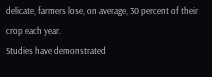delicate, farmers lose, on average, 30 percent of their crop each year.
Studies have demonstrated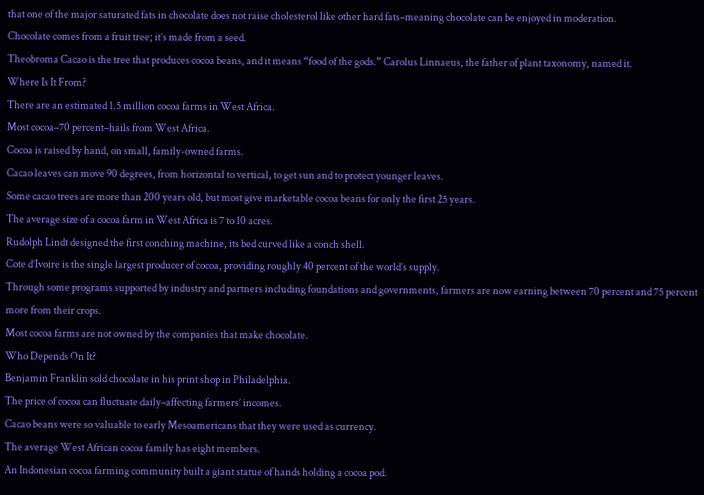that one of the major saturated fats in chocolate does not raise cholesterol like other hard fats–meaning chocolate can be enjoyed in moderation.
Chocolate comes from a fruit tree; it’s made from a seed.
Theobroma Cacao is the tree that produces cocoa beans, and it means “food of the gods.” Carolus Linnaeus, the father of plant taxonomy, named it.
Where Is It From?
There are an estimated 1.5 million cocoa farms in West Africa.
Most cocoa–70 percent–hails from West Africa.
Cocoa is raised by hand, on small, family-owned farms.
Cacao leaves can move 90 degrees, from horizontal to vertical, to get sun and to protect younger leaves.
Some cacao trees are more than 200 years old, but most give marketable cocoa beans for only the first 25 years.
The average size of a cocoa farm in West Africa is 7 to 10 acres.
Rudolph Lindt designed the first conching machine, its bed curved like a conch shell.
Cote d’Ivoire is the single largest producer of cocoa, providing roughly 40 percent of the world’s supply.
Through some programs supported by industry and partners including foundations and governments, farmers are now earning between 70 percent and 75 percent more from their crops.
Most cocoa farms are not owned by the companies that make chocolate.
Who Depends On It?
Benjamin Franklin sold chocolate in his print shop in Philadelphia.
The price of cocoa can fluctuate daily–affecting farmers’ incomes.
Cacao beans were so valuable to early Mesoamericans that they were used as currency.
The average West African cocoa family has eight members.
An Indonesian cocoa farming community built a giant statue of hands holding a cocoa pod.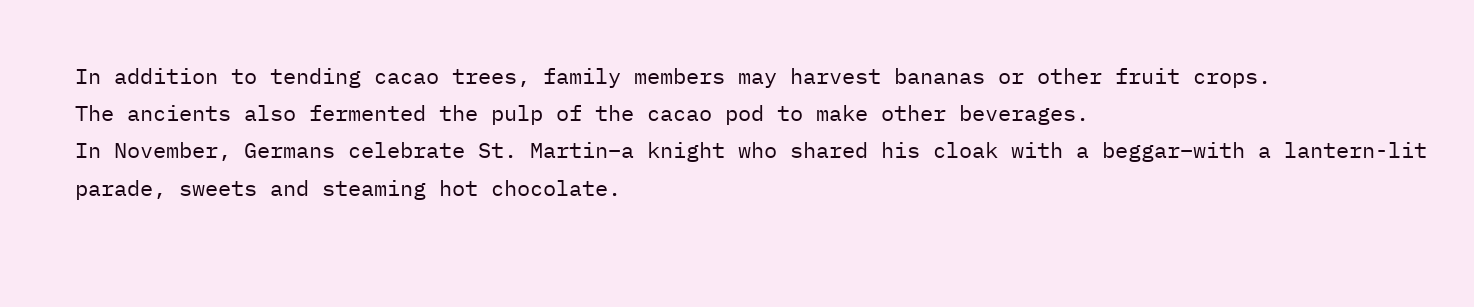In addition to tending cacao trees, family members may harvest bananas or other fruit crops.
The ancients also fermented the pulp of the cacao pod to make other beverages.
In November, Germans celebrate St. Martin–a knight who shared his cloak with a beggar–with a lantern-lit parade, sweets and steaming hot chocolate.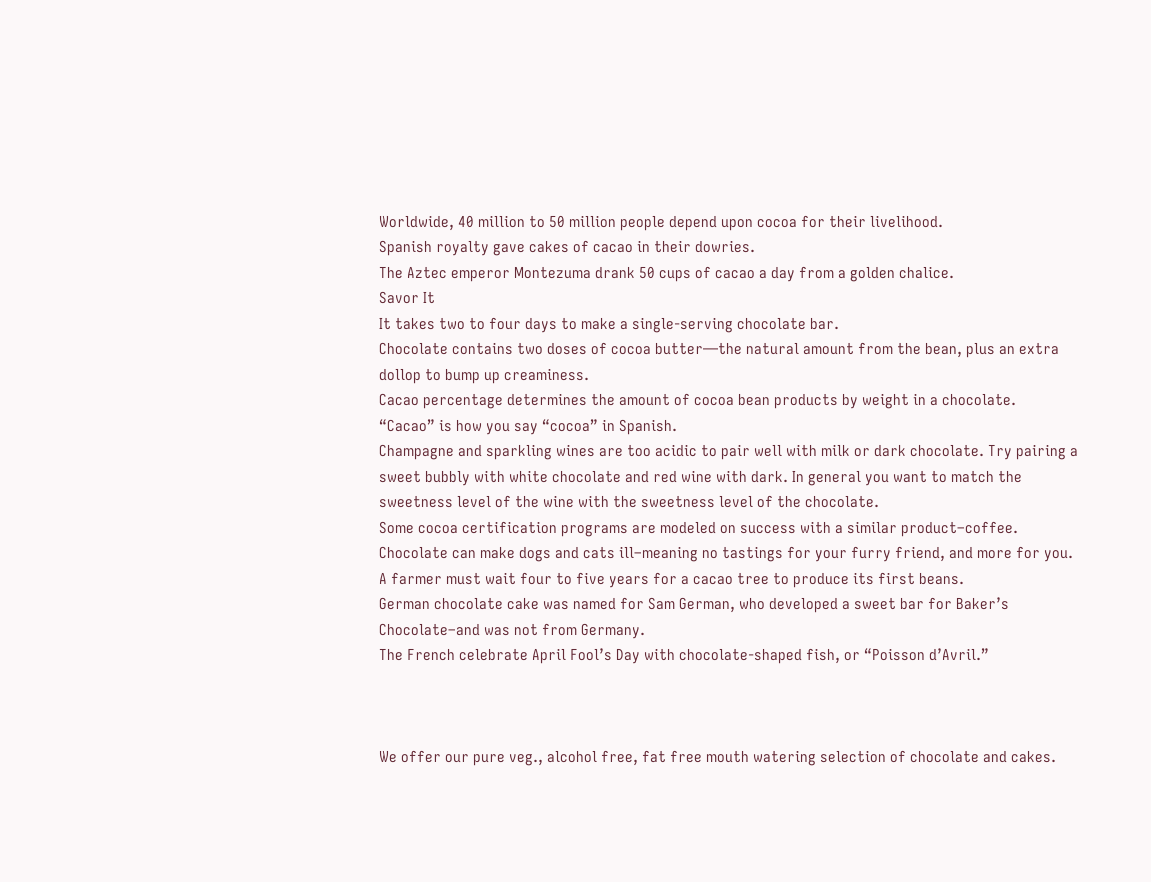Worldwide, 40 million to 50 million people depend upon cocoa for their livelihood.
Spanish royalty gave cakes of cacao in their dowries.
The Aztec emperor Montezuma drank 50 cups of cacao a day from a golden chalice.
Savor It
It takes two to four days to make a single-serving chocolate bar.
Chocolate contains two doses of cocoa butter—the natural amount from the bean, plus an extra dollop to bump up creaminess.
Cacao percentage determines the amount of cocoa bean products by weight in a chocolate.
“Cacao” is how you say “cocoa” in Spanish.
Champagne and sparkling wines are too acidic to pair well with milk or dark chocolate. Try pairing a sweet bubbly with white chocolate and red wine with dark. In general you want to match the sweetness level of the wine with the sweetness level of the chocolate.
Some cocoa certification programs are modeled on success with a similar product–coffee.
Chocolate can make dogs and cats ill–meaning no tastings for your furry friend, and more for you.
A farmer must wait four to five years for a cacao tree to produce its first beans.
German chocolate cake was named for Sam German, who developed a sweet bar for Baker’s Chocolate–and was not from Germany.
The French celebrate April Fool’s Day with chocolate-shaped fish, or “Poisson d’Avril.”



We offer our pure veg., alcohol free, fat free mouth watering selection of chocolate and cakes.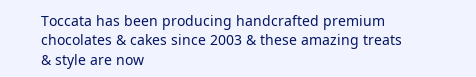Toccata has been producing handcrafted premium chocolates & cakes since 2003 & these amazing treats & style are now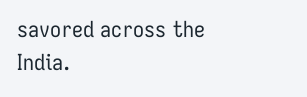savored across the India.